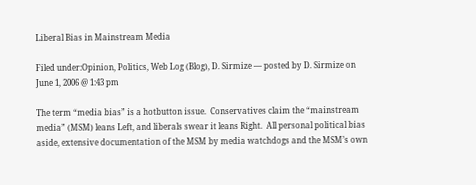Liberal Bias in Mainstream Media

Filed under:Opinion, Politics, Web Log (Blog), D. Sirmize — posted by D. Sirmize on June 1, 2006 @ 1:43 pm

The term “media bias” is a hotbutton issue.  Conservatives claim the “mainstream media” (MSM) leans Left, and liberals swear it leans Right.  All personal political bias aside, extensive documentation of the MSM by media watchdogs and the MSM’s own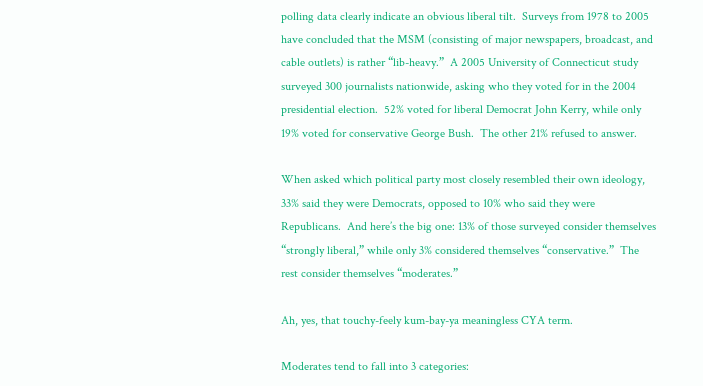polling data clearly indicate an obvious liberal tilt.  Surveys from 1978 to 2005 have concluded that the MSM (consisting of major newspapers, broadcast, and cable outlets) is rather “lib-heavy.”  A 2005 University of Connecticut study surveyed 300 journalists nationwide, asking who they voted for in the 2004 presidential election.  52% voted for liberal Democrat John Kerry, while only 19% voted for conservative George Bush.  The other 21% refused to answer.

When asked which political party most closely resembled their own ideology, 33% said they were Democrats, opposed to 10% who said they were Republicans.  And here’s the big one: 13% of those surveyed consider themselves “strongly liberal,” while only 3% considered themselves “conservative.”  The rest consider themselves “moderates.”

Ah, yes, that touchy-feely kum-bay-ya meaningless CYA term.

Moderates tend to fall into 3 categories: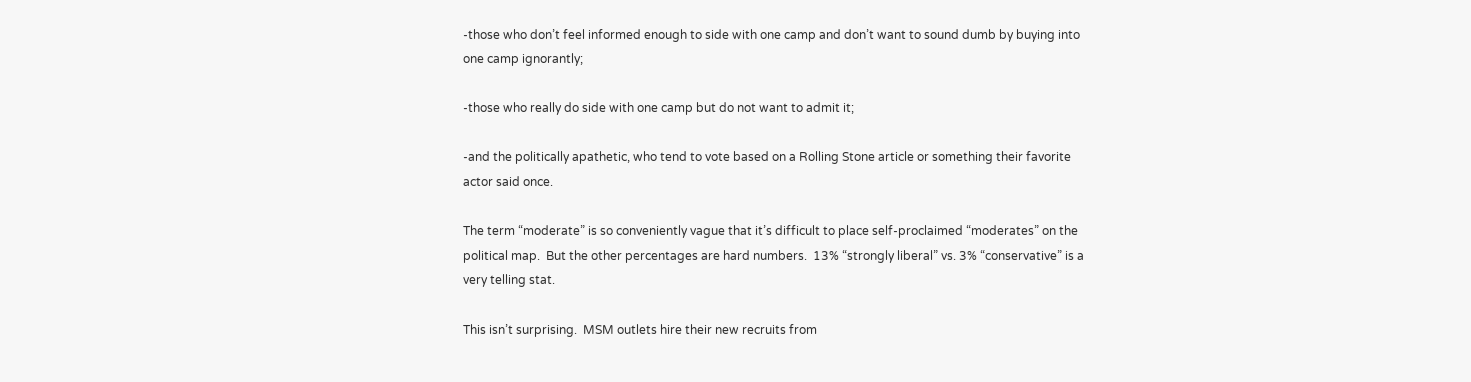-those who don’t feel informed enough to side with one camp and don’t want to sound dumb by buying into one camp ignorantly;

-those who really do side with one camp but do not want to admit it;

-and the politically apathetic, who tend to vote based on a Rolling Stone article or something their favorite actor said once.

The term “moderate” is so conveniently vague that it’s difficult to place self-proclaimed “moderates” on the political map.  But the other percentages are hard numbers.  13% “strongly liberal” vs. 3% “conservative” is a very telling stat.

This isn’t surprising.  MSM outlets hire their new recruits from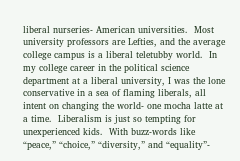liberal nurseries- American universities.  Most university professors are Lefties, and the average college campus is a liberal teletubby world.  In my college career in the political science department at a liberal university, I was the lone conservative in a sea of flaming liberals, all intent on changing the world- one mocha latte at a time.  Liberalism is just so tempting for unexperienced kids.  With buzz-words like “peace,” “choice,” “diversity,” and “equality”-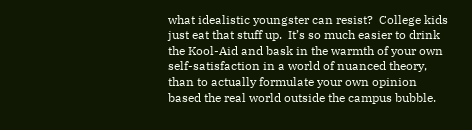what idealistic youngster can resist?  College kids just eat that stuff up.  It’s so much easier to drink the Kool-Aid and bask in the warmth of your own self-satisfaction in a world of nuanced theory, than to actually formulate your own opinion based the real world outside the campus bubble.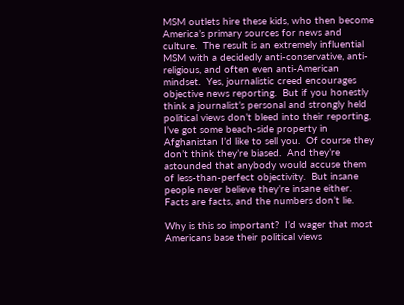MSM outlets hire these kids, who then become America’s primary sources for news and culture.  The result is an extremely influential MSM with a decidedly anti-conservative, anti-religious, and often even anti-American mindset.  Yes, journalistic creed encourages objective news reporting.  But if you honestly think a journalist’s personal and strongly held political views don’t bleed into their reporting, I’ve got some beach-side property in Afghanistan I’d like to sell you.  Of course they don’t think they’re biased.  And they’re astounded that anybody would accuse them of less-than-perfect objectivity.  But insane people never believe they’re insane either.  Facts are facts, and the numbers don’t lie.

Why is this so important?  I’d wager that most Americans base their political views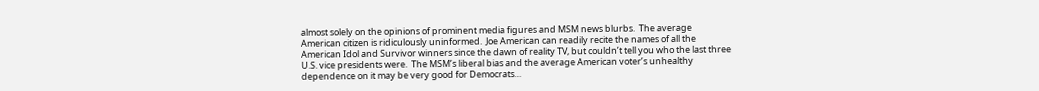almost solely on the opinions of prominent media figures and MSM news blurbs.  The average American citizen is ridiculously uninformed.  Joe American can readily recite the names of all the American Idol and Survivor winners since the dawn of reality TV, but couldn’t tell you who the last three U.S. vice presidents were.  The MSM’s liberal bias and the average American voter’s unhealthy dependence on it may be very good for Democrats…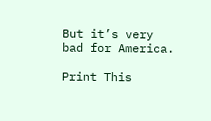But it’s very bad for America.

Print This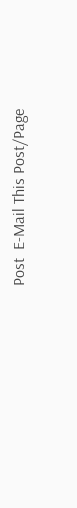Post  E-Mail This Post/Page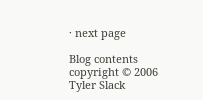· next page

Blog contents copyright © 2006 Tyler Slack